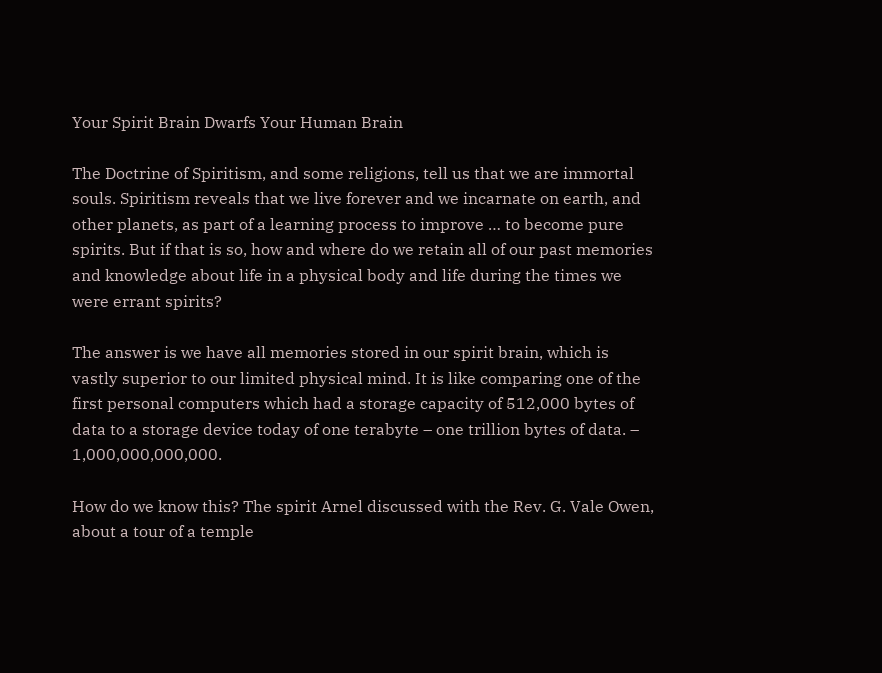Your Spirit Brain Dwarfs Your Human Brain

The Doctrine of Spiritism, and some religions, tell us that we are immortal souls. Spiritism reveals that we live forever and we incarnate on earth, and other planets, as part of a learning process to improve … to become pure spirits. But if that is so, how and where do we retain all of our past memories and knowledge about life in a physical body and life during the times we were errant spirits?

The answer is we have all memories stored in our spirit brain, which is vastly superior to our limited physical mind. It is like comparing one of the first personal computers which had a storage capacity of 512,000 bytes of data to a storage device today of one terabyte – one trillion bytes of data. – 1,000,000,000,000.

How do we know this? The spirit Arnel discussed with the Rev. G. Vale Owen, about a tour of a temple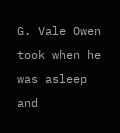G. Vale Owen took when he was asleep and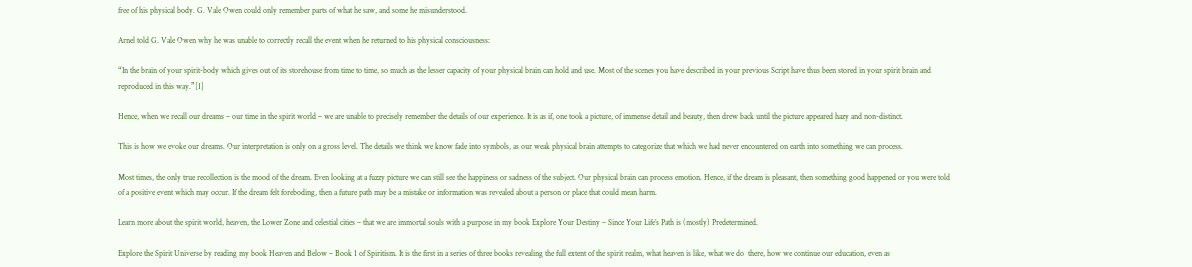free of his physical body. G. Vale Owen could only remember parts of what he saw, and some he misunderstood.

Arnel told G. Vale Owen why he was unable to correctly recall the event when he returned to his physical consciousness:

“In the brain of your spirit-body which gives out of its storehouse from time to time, so much as the lesser capacity of your physical brain can hold and use. Most of the scenes you have described in your previous Script have thus been stored in your spirit brain and reproduced in this way.”[1]

Hence, when we recall our dreams – our time in the spirit world – we are unable to precisely remember the details of our experience. It is as if, one took a picture, of immense detail and beauty, then drew back until the picture appeared hazy and non-distinct.

This is how we evoke our dreams. Our interpretation is only on a gross level. The details we think we know fade into symbols, as our weak physical brain attempts to categorize that which we had never encountered on earth into something we can process.

Most times, the only true recollection is the mood of the dream. Even looking at a fuzzy picture we can still see the happiness or sadness of the subject. Our physical brain can process emotion. Hence, if the dream is pleasant, then something good happened or you were told of a positive event which may occur. If the dream felt foreboding, then a future path may be a mistake or information was revealed about a person or place that could mean harm.

Learn more about the spirit world, heaven, the Lower Zone and celestial cities – that we are immortal souls with a purpose in my book Explore Your Destiny – Since Your Life’s Path is (mostly) Predetermined.

Explore the Spirit Universe by reading my book Heaven and Below – Book 1 of Spiritism. It is the first in a series of three books revealing the full extent of the spirit realm, what heaven is like, what we do  there, how we continue our education, even as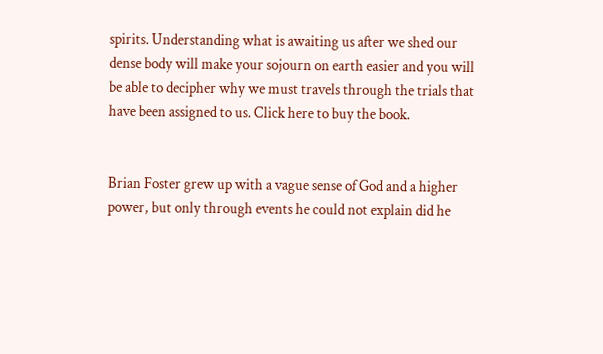spirits. Understanding what is awaiting us after we shed our dense body will make your sojourn on earth easier and you will be able to decipher why we must travels through the trials that have been assigned to us. Click here to buy the book.


Brian Foster grew up with a vague sense of God and a higher power, but only through events he could not explain did he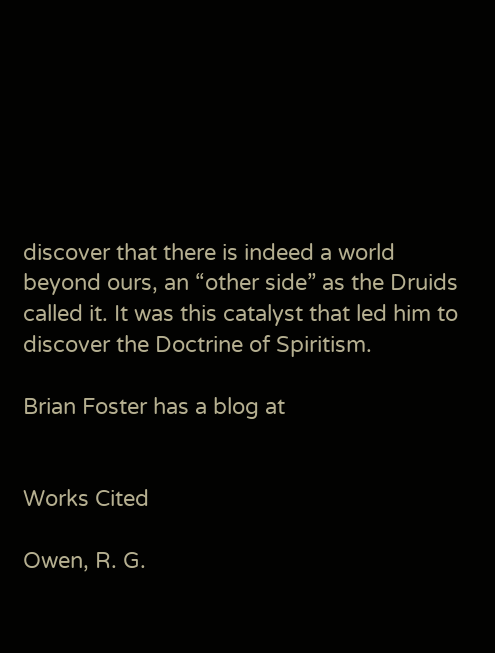discover that there is indeed a world beyond ours, an “other side” as the Druids called it. It was this catalyst that led him to discover the Doctrine of Spiritism.

Brian Foster has a blog at


Works Cited

Owen, R. G.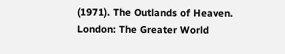(1971). The Outlands of Heaven. London: The Greater World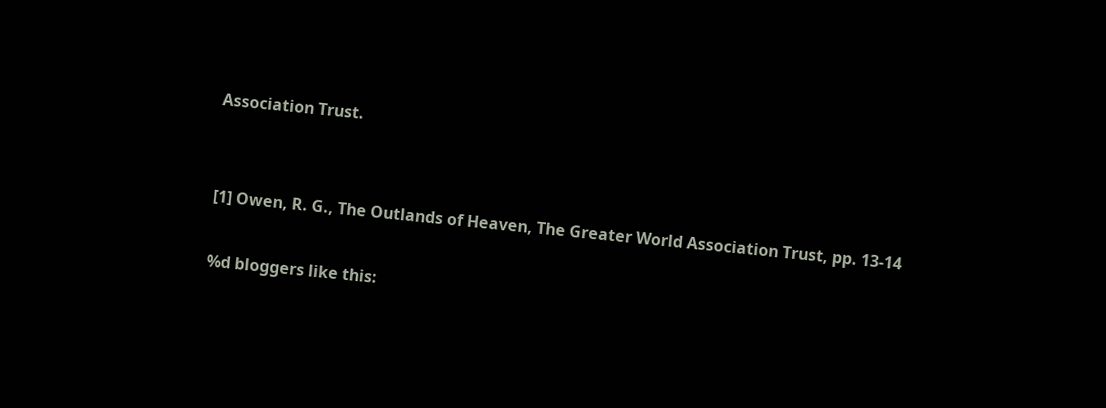Association Trust.


[1] Owen, R. G., The Outlands of Heaven, The Greater World Association Trust, pp. 13-14

%d bloggers like this: